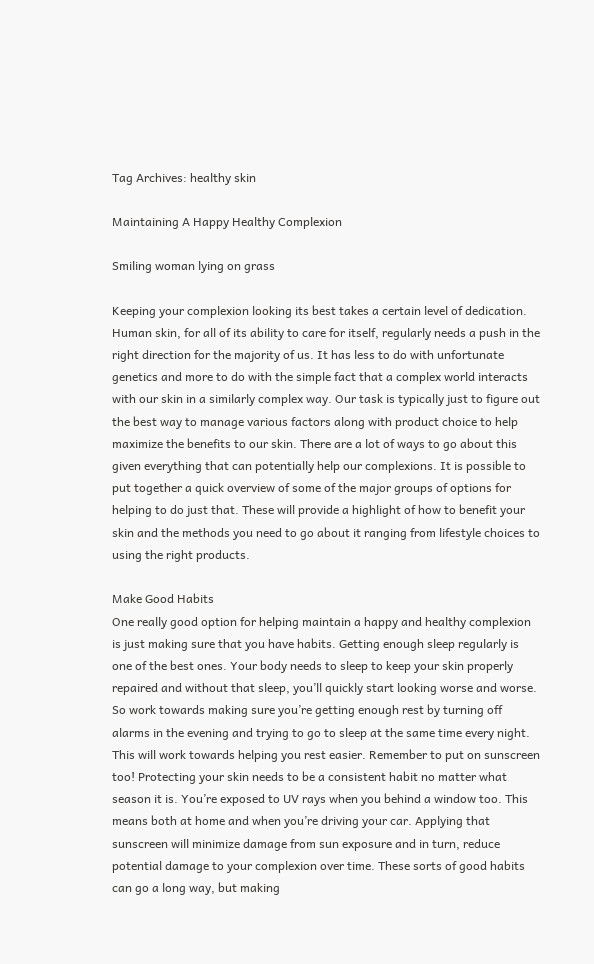Tag Archives: healthy skin

Maintaining A Happy Healthy Complexion

Smiling woman lying on grass

Keeping your complexion looking its best takes a certain level of dedication. Human skin, for all of its ability to care for itself, regularly needs a push in the right direction for the majority of us. It has less to do with unfortunate genetics and more to do with the simple fact that a complex world interacts with our skin in a similarly complex way. Our task is typically just to figure out the best way to manage various factors along with product choice to help maximize the benefits to our skin. There are a lot of ways to go about this given everything that can potentially help our complexions. It is possible to put together a quick overview of some of the major groups of options for helping to do just that. These will provide a highlight of how to benefit your skin and the methods you need to go about it ranging from lifestyle choices to using the right products.

Make Good Habits
One really good option for helping maintain a happy and healthy complexion is just making sure that you have habits. Getting enough sleep regularly is one of the best ones. Your body needs to sleep to keep your skin properly repaired and without that sleep, you’ll quickly start looking worse and worse. So work towards making sure you’re getting enough rest by turning off alarms in the evening and trying to go to sleep at the same time every night. This will work towards helping you rest easier. Remember to put on sunscreen too! Protecting your skin needs to be a consistent habit no matter what season it is. You’re exposed to UV rays when you behind a window too. This means both at home and when you’re driving your car. Applying that sunscreen will minimize damage from sun exposure and in turn, reduce potential damage to your complexion over time. These sorts of good habits can go a long way, but making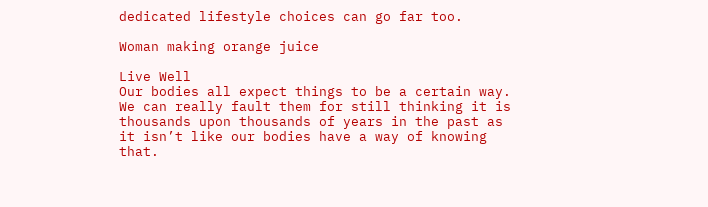dedicated lifestyle choices can go far too.

Woman making orange juice

Live Well
Our bodies all expect things to be a certain way. We can really fault them for still thinking it is thousands upon thousands of years in the past as it isn’t like our bodies have a way of knowing that.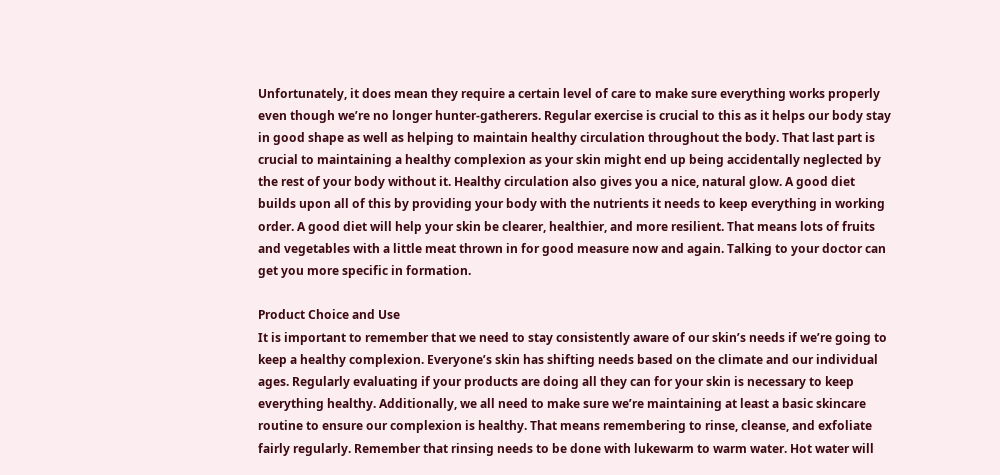Unfortunately, it does mean they require a certain level of care to make sure everything works properly even though we’re no longer hunter-gatherers. Regular exercise is crucial to this as it helps our body stay in good shape as well as helping to maintain healthy circulation throughout the body. That last part is crucial to maintaining a healthy complexion as your skin might end up being accidentally neglected by the rest of your body without it. Healthy circulation also gives you a nice, natural glow. A good diet builds upon all of this by providing your body with the nutrients it needs to keep everything in working order. A good diet will help your skin be clearer, healthier, and more resilient. That means lots of fruits and vegetables with a little meat thrown in for good measure now and again. Talking to your doctor can get you more specific in formation.

Product Choice and Use
It is important to remember that we need to stay consistently aware of our skin’s needs if we’re going to keep a healthy complexion. Everyone’s skin has shifting needs based on the climate and our individual ages. Regularly evaluating if your products are doing all they can for your skin is necessary to keep everything healthy. Additionally, we all need to make sure we’re maintaining at least a basic skincare routine to ensure our complexion is healthy. That means remembering to rinse, cleanse, and exfoliate fairly regularly. Remember that rinsing needs to be done with lukewarm to warm water. Hot water will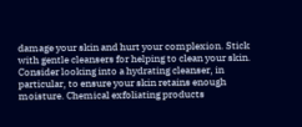damage your skin and hurt your complexion. Stick with gentle cleansers for helping to clean your skin. Consider looking into a hydrating cleanser, in particular, to ensure your skin retains enough moisture. Chemical exfoliating products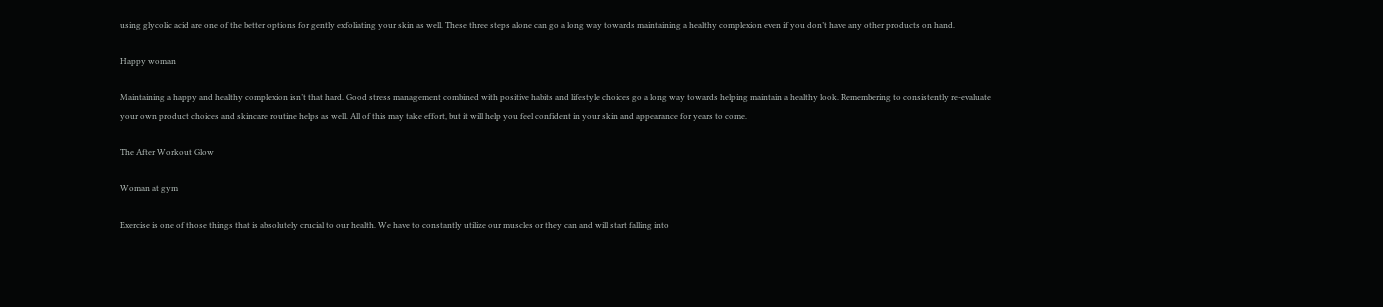using glycolic acid are one of the better options for gently exfoliating your skin as well. These three steps alone can go a long way towards maintaining a healthy complexion even if you don’t have any other products on hand.

Happy woman

Maintaining a happy and healthy complexion isn’t that hard. Good stress management combined with positive habits and lifestyle choices go a long way towards helping maintain a healthy look. Remembering to consistently re-evaluate your own product choices and skincare routine helps as well. All of this may take effort, but it will help you feel confident in your skin and appearance for years to come.

The After Workout Glow

Woman at gym

Exercise is one of those things that is absolutely crucial to our health. We have to constantly utilize our muscles or they can and will start falling into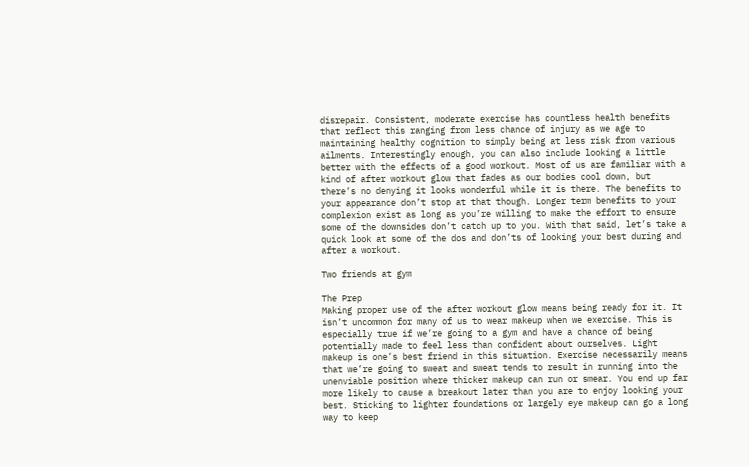disrepair. Consistent, moderate exercise has countless health benefits that reflect this ranging from less chance of injury as we age to maintaining healthy cognition to simply being at less risk from various ailments. Interestingly enough, you can also include looking a little better with the effects of a good workout. Most of us are familiar with a kind of after workout glow that fades as our bodies cool down, but there’s no denying it looks wonderful while it is there. The benefits to your appearance don’t stop at that though. Longer term benefits to your complexion exist as long as you’re willing to make the effort to ensure some of the downsides don’t catch up to you. With that said, let’s take a quick look at some of the dos and don’ts of looking your best during and after a workout.

Two friends at gym

The Prep
Making proper use of the after workout glow means being ready for it. It isn’t uncommon for many of us to wear makeup when we exercise. This is especially true if we’re going to a gym and have a chance of being potentially made to feel less than confident about ourselves. Light makeup is one’s best friend in this situation. Exercise necessarily means that we’re going to sweat and sweat tends to result in running into the unenviable position where thicker makeup can run or smear. You end up far more likely to cause a breakout later than you are to enjoy looking your best. Sticking to lighter foundations or largely eye makeup can go a long way to keep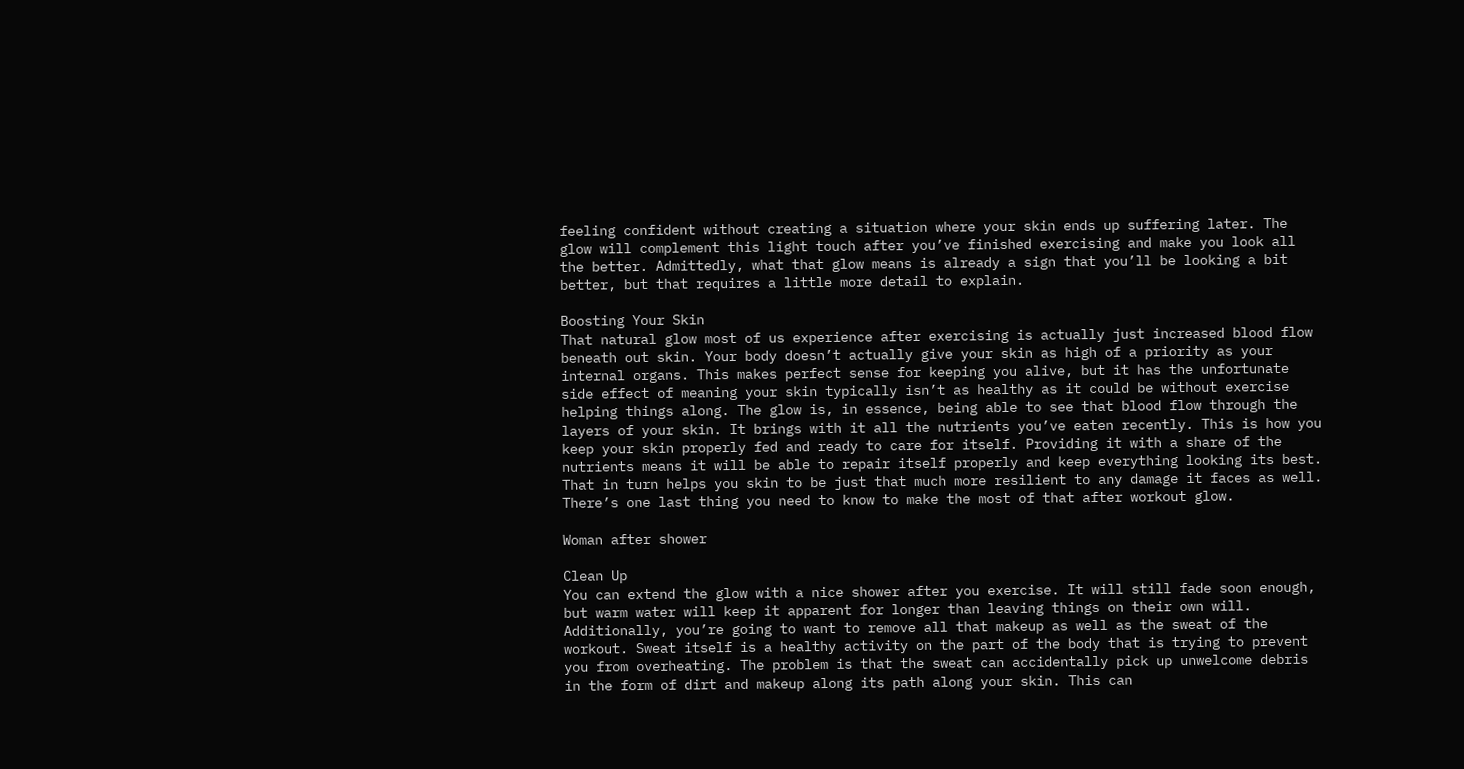feeling confident without creating a situation where your skin ends up suffering later. The glow will complement this light touch after you’ve finished exercising and make you look all the better. Admittedly, what that glow means is already a sign that you’ll be looking a bit better, but that requires a little more detail to explain.

Boosting Your Skin
That natural glow most of us experience after exercising is actually just increased blood flow beneath out skin. Your body doesn’t actually give your skin as high of a priority as your internal organs. This makes perfect sense for keeping you alive, but it has the unfortunate side effect of meaning your skin typically isn’t as healthy as it could be without exercise helping things along. The glow is, in essence, being able to see that blood flow through the layers of your skin. It brings with it all the nutrients you’ve eaten recently. This is how you keep your skin properly fed and ready to care for itself. Providing it with a share of the nutrients means it will be able to repair itself properly and keep everything looking its best. That in turn helps you skin to be just that much more resilient to any damage it faces as well. There’s one last thing you need to know to make the most of that after workout glow.

Woman after shower

Clean Up
You can extend the glow with a nice shower after you exercise. It will still fade soon enough, but warm water will keep it apparent for longer than leaving things on their own will. Additionally, you’re going to want to remove all that makeup as well as the sweat of the workout. Sweat itself is a healthy activity on the part of the body that is trying to prevent you from overheating. The problem is that the sweat can accidentally pick up unwelcome debris in the form of dirt and makeup along its path along your skin. This can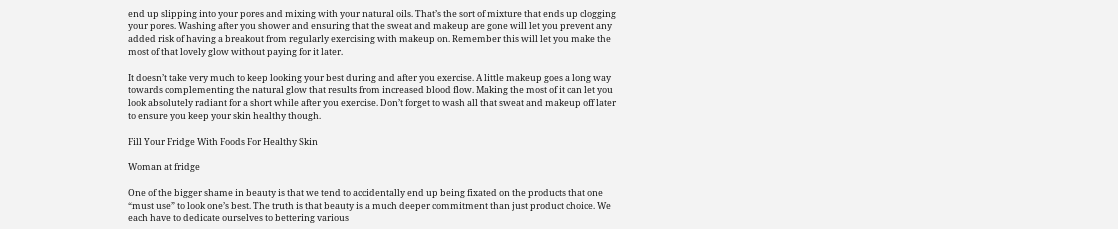end up slipping into your pores and mixing with your natural oils. That’s the sort of mixture that ends up clogging your pores. Washing after you shower and ensuring that the sweat and makeup are gone will let you prevent any added risk of having a breakout from regularly exercising with makeup on. Remember this will let you make the most of that lovely glow without paying for it later.

It doesn’t take very much to keep looking your best during and after you exercise. A little makeup goes a long way towards complementing the natural glow that results from increased blood flow. Making the most of it can let you look absolutely radiant for a short while after you exercise. Don’t forget to wash all that sweat and makeup off later to ensure you keep your skin healthy though.

Fill Your Fridge With Foods For Healthy Skin

Woman at fridge

One of the bigger shame in beauty is that we tend to accidentally end up being fixated on the products that one “must use” to look one’s best. The truth is that beauty is a much deeper commitment than just product choice. We each have to dedicate ourselves to bettering various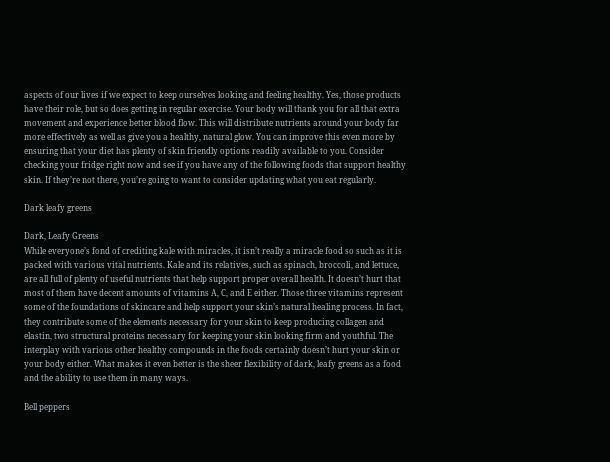aspects of our lives if we expect to keep ourselves looking and feeling healthy. Yes, those products have their role, but so does getting in regular exercise. Your body will thank you for all that extra movement and experience better blood flow. This will distribute nutrients around your body far more effectively as well as give you a healthy, natural glow. You can improve this even more by ensuring that your diet has plenty of skin friendly options readily available to you. Consider checking your fridge right now and see if you have any of the following foods that support healthy skin. If they’re not there, you’re going to want to consider updating what you eat regularly.

Dark leafy greens

Dark, Leafy Greens
While everyone’s fond of crediting kale with miracles, it isn’t really a miracle food so such as it is packed with various vital nutrients. Kale and its relatives, such as spinach, broccoli, and lettuce, are all full of plenty of useful nutrients that help support proper overall health. It doesn’t hurt that most of them have decent amounts of vitamins A, C, and E either. Those three vitamins represent some of the foundations of skincare and help support your skin’s natural healing process. In fact, they contribute some of the elements necessary for your skin to keep producing collagen and elastin, two structural proteins necessary for keeping your skin looking firm and youthful. The interplay with various other healthy compounds in the foods certainly doesn’t hurt your skin or your body either. What makes it even better is the sheer flexibility of dark, leafy greens as a food and the ability to use them in many ways.

Bell peppers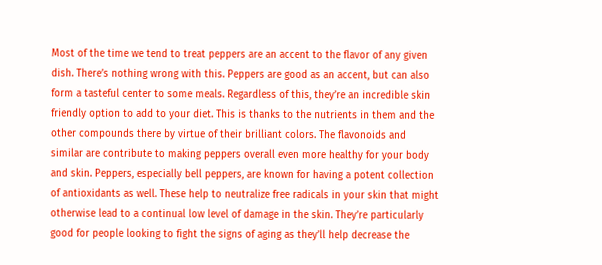Most of the time we tend to treat peppers are an accent to the flavor of any given dish. There’s nothing wrong with this. Peppers are good as an accent, but can also form a tasteful center to some meals. Regardless of this, they’re an incredible skin friendly option to add to your diet. This is thanks to the nutrients in them and the other compounds there by virtue of their brilliant colors. The flavonoids and similar are contribute to making peppers overall even more healthy for your body and skin. Peppers, especially bell peppers, are known for having a potent collection of antioxidants as well. These help to neutralize free radicals in your skin that might otherwise lead to a continual low level of damage in the skin. They’re particularly good for people looking to fight the signs of aging as they’ll help decrease the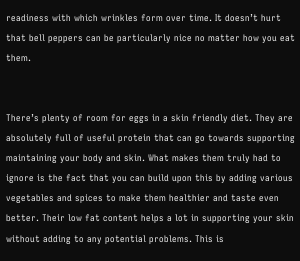readiness with which wrinkles form over time. It doesn’t hurt that bell peppers can be particularly nice no matter how you eat them.


There’s plenty of room for eggs in a skin friendly diet. They are absolutely full of useful protein that can go towards supporting maintaining your body and skin. What makes them truly had to ignore is the fact that you can build upon this by adding various vegetables and spices to make them healthier and taste even better. Their low fat content helps a lot in supporting your skin without adding to any potential problems. This is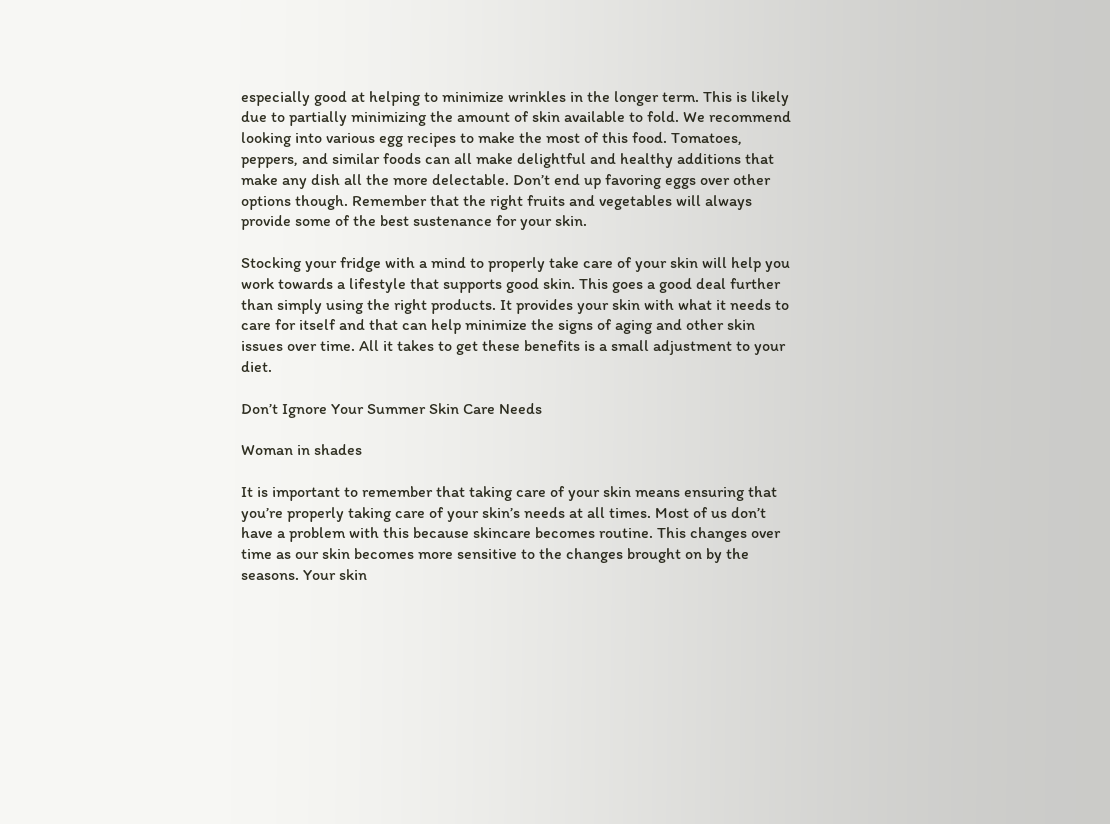especially good at helping to minimize wrinkles in the longer term. This is likely due to partially minimizing the amount of skin available to fold. We recommend looking into various egg recipes to make the most of this food. Tomatoes, peppers, and similar foods can all make delightful and healthy additions that make any dish all the more delectable. Don’t end up favoring eggs over other options though. Remember that the right fruits and vegetables will always provide some of the best sustenance for your skin.

Stocking your fridge with a mind to properly take care of your skin will help you work towards a lifestyle that supports good skin. This goes a good deal further than simply using the right products. It provides your skin with what it needs to care for itself and that can help minimize the signs of aging and other skin issues over time. All it takes to get these benefits is a small adjustment to your diet.

Don’t Ignore Your Summer Skin Care Needs

Woman in shades

It is important to remember that taking care of your skin means ensuring that you’re properly taking care of your skin’s needs at all times. Most of us don’t have a problem with this because skincare becomes routine. This changes over time as our skin becomes more sensitive to the changes brought on by the seasons. Your skin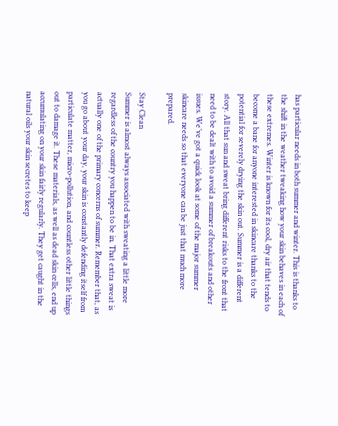has particular needs in both summer and winter. This is thanks to the shift in the weather tweaking how your skin behaves in each of these extremes. Winter is known for its cool, dry air that tends to become a bane for anyone interested in skincare thanks to the potential for severely drying the skin out. Summer is a different story. All that sun and sweat bring different risks to the front that need to be dealt with to avoid a summer of breakouts and other issues. We’ve got a quick look at some of the major summer skincare needs so that everyone can be just that much more prepared.

Stay Clean
Summer is almost always associated with sweating a little more regardless of the country you happen to be in. That extra sweat is actually one of the primary concerns of summer. Remember that, as you go about your day, your skin is constantly defending itself from particulate matter, micro-pollution, and countless other little things out to damage it. These materials, as well as dead skin cells, end up accumulating on your skin fairly regularly. They get caught in the natural oils your skin secretes to keep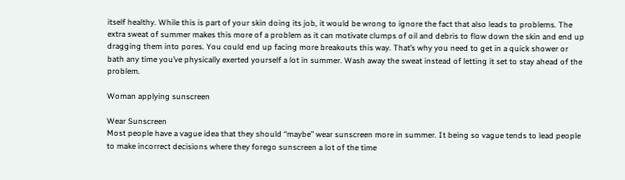itself healthy. While this is part of your skin doing its job, it would be wrong to ignore the fact that also leads to problems. The extra sweat of summer makes this more of a problem as it can motivate clumps of oil and debris to flow down the skin and end up dragging them into pores. You could end up facing more breakouts this way. That’s why you need to get in a quick shower or bath any time you’ve physically exerted yourself a lot in summer. Wash away the sweat instead of letting it set to stay ahead of the problem.

Woman applying sunscreen

Wear Sunscreen
Most people have a vague idea that they should “maybe” wear sunscreen more in summer. It being so vague tends to lead people to make incorrect decisions where they forego sunscreen a lot of the time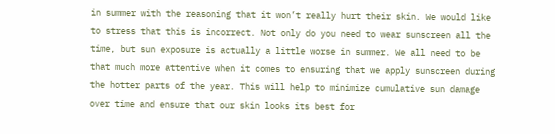in summer with the reasoning that it won’t really hurt their skin. We would like to stress that this is incorrect. Not only do you need to wear sunscreen all the time, but sun exposure is actually a little worse in summer. We all need to be that much more attentive when it comes to ensuring that we apply sunscreen during the hotter parts of the year. This will help to minimize cumulative sun damage over time and ensure that our skin looks its best for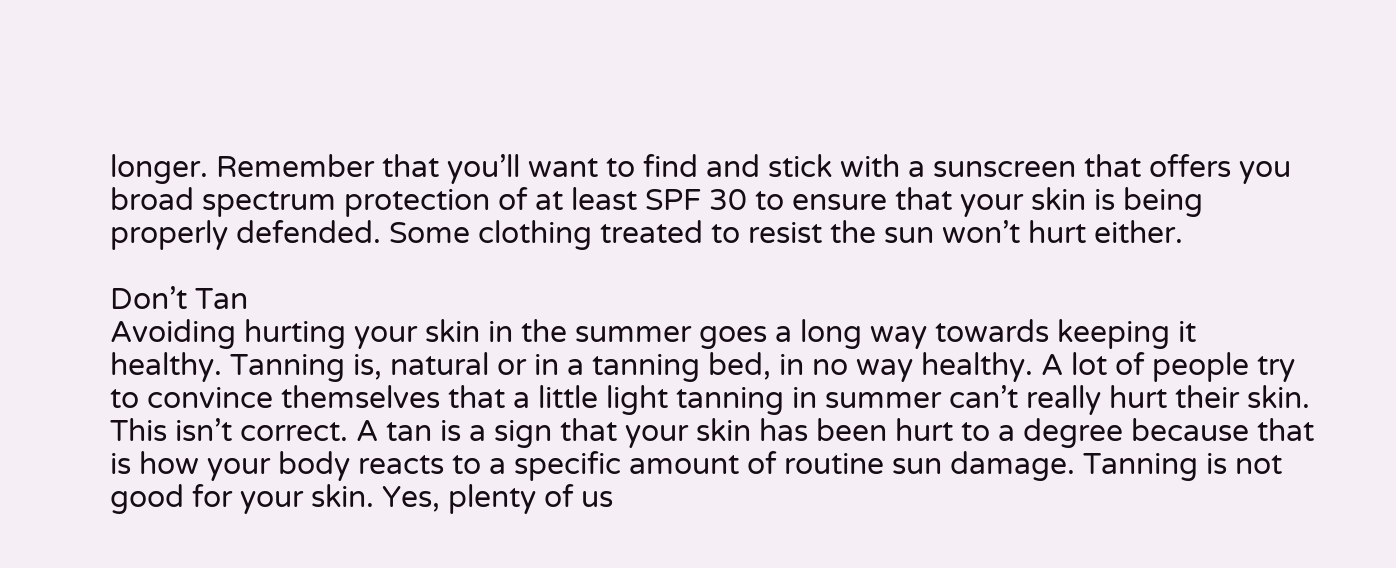longer. Remember that you’ll want to find and stick with a sunscreen that offers you broad spectrum protection of at least SPF 30 to ensure that your skin is being properly defended. Some clothing treated to resist the sun won’t hurt either.

Don’t Tan
Avoiding hurting your skin in the summer goes a long way towards keeping it healthy. Tanning is, natural or in a tanning bed, in no way healthy. A lot of people try to convince themselves that a little light tanning in summer can’t really hurt their skin. This isn’t correct. A tan is a sign that your skin has been hurt to a degree because that is how your body reacts to a specific amount of routine sun damage. Tanning is not good for your skin. Yes, plenty of us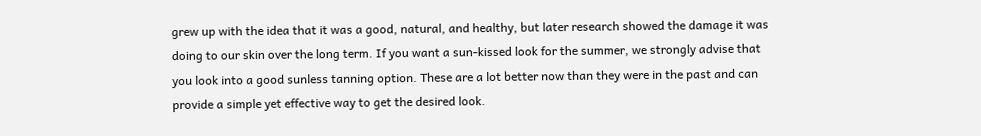grew up with the idea that it was a good, natural, and healthy, but later research showed the damage it was doing to our skin over the long term. If you want a sun-kissed look for the summer, we strongly advise that you look into a good sunless tanning option. These are a lot better now than they were in the past and can provide a simple yet effective way to get the desired look.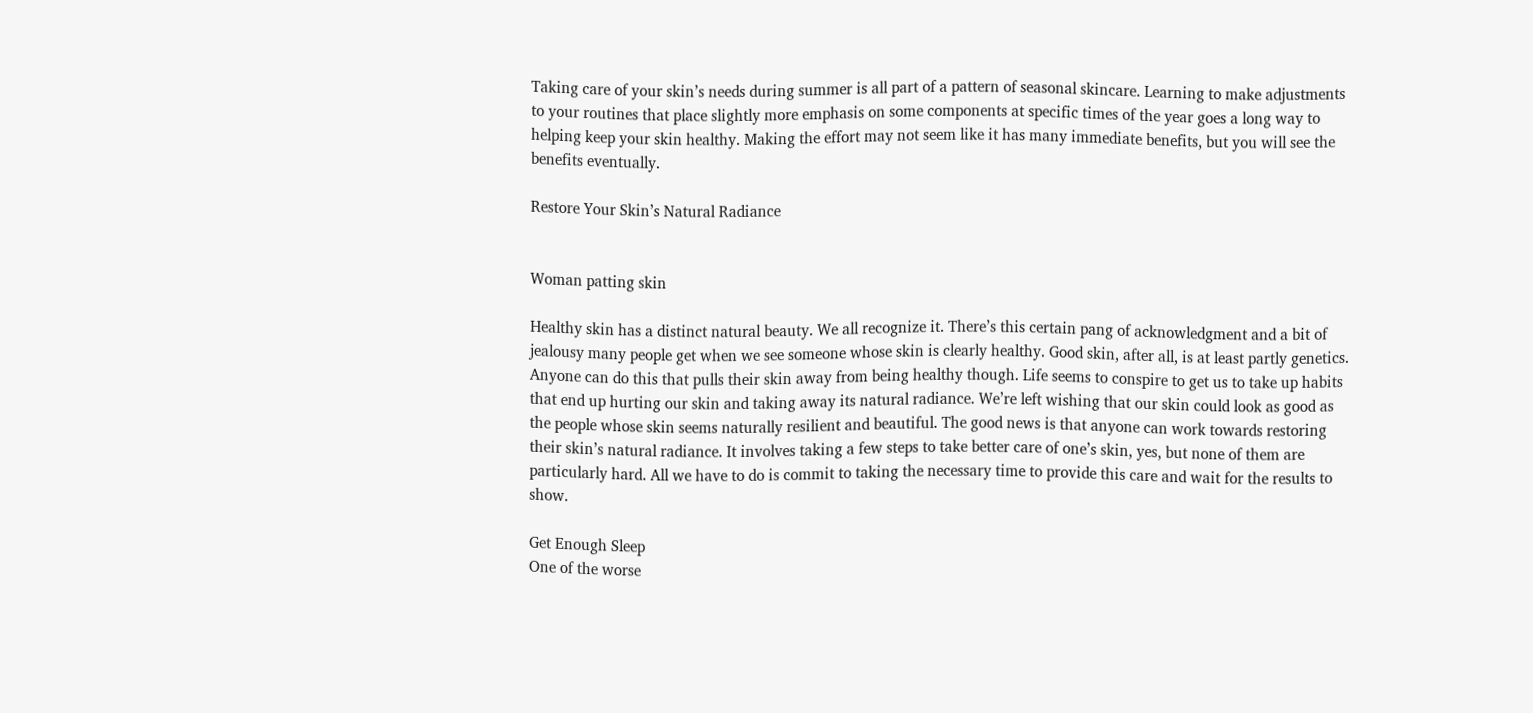Taking care of your skin’s needs during summer is all part of a pattern of seasonal skincare. Learning to make adjustments to your routines that place slightly more emphasis on some components at specific times of the year goes a long way to helping keep your skin healthy. Making the effort may not seem like it has many immediate benefits, but you will see the benefits eventually.

Restore Your Skin’s Natural Radiance


Woman patting skin

Healthy skin has a distinct natural beauty. We all recognize it. There’s this certain pang of acknowledgment and a bit of jealousy many people get when we see someone whose skin is clearly healthy. Good skin, after all, is at least partly genetics. Anyone can do this that pulls their skin away from being healthy though. Life seems to conspire to get us to take up habits that end up hurting our skin and taking away its natural radiance. We’re left wishing that our skin could look as good as the people whose skin seems naturally resilient and beautiful. The good news is that anyone can work towards restoring their skin’s natural radiance. It involves taking a few steps to take better care of one’s skin, yes, but none of them are particularly hard. All we have to do is commit to taking the necessary time to provide this care and wait for the results to show.

Get Enough Sleep
One of the worse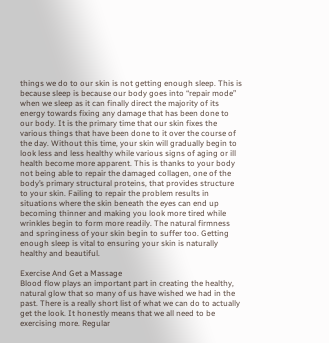things we do to our skin is not getting enough sleep. This is because sleep is because our body goes into “repair mode” when we sleep as it can finally direct the majority of its energy towards fixing any damage that has been done to our body. It is the primary time that our skin fixes the various things that have been done to it over the course of the day. Without this time, your skin will gradually begin to look less and less healthy while various signs of aging or ill health become more apparent. This is thanks to your body not being able to repair the damaged collagen, one of the body’s primary structural proteins, that provides structure to your skin. Failing to repair the problem results in situations where the skin beneath the eyes can end up becoming thinner and making you look more tired while wrinkles begin to form more readily. The natural firmness and springiness of your skin begin to suffer too. Getting enough sleep is vital to ensuring your skin is naturally healthy and beautiful.

Exercise And Get a Massage
Blood flow plays an important part in creating the healthy, natural glow that so many of us have wished we had in the past. There is a really short list of what we can do to actually get the look. It honestly means that we all need to be exercising more. Regular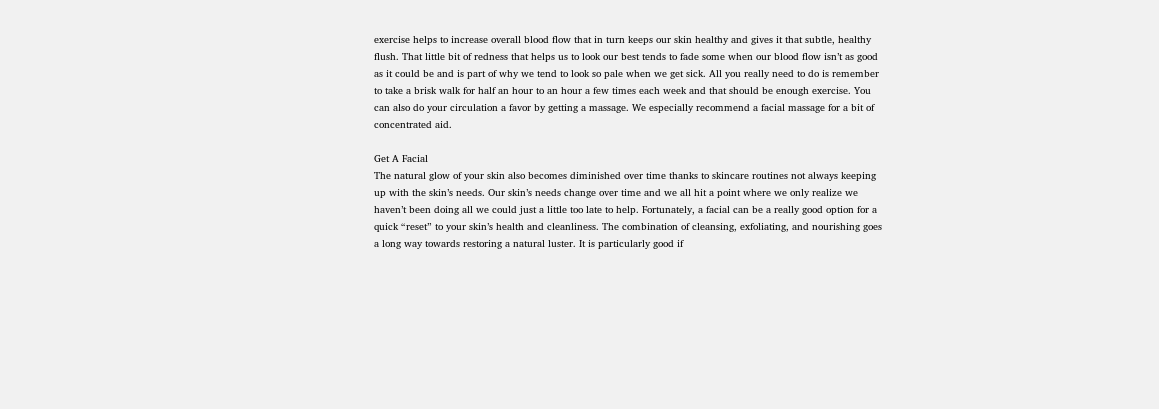exercise helps to increase overall blood flow that in turn keeps our skin healthy and gives it that subtle, healthy flush. That little bit of redness that helps us to look our best tends to fade some when our blood flow isn’t as good as it could be and is part of why we tend to look so pale when we get sick. All you really need to do is remember to take a brisk walk for half an hour to an hour a few times each week and that should be enough exercise. You can also do your circulation a favor by getting a massage. We especially recommend a facial massage for a bit of concentrated aid.

Get A Facial
The natural glow of your skin also becomes diminished over time thanks to skincare routines not always keeping up with the skin’s needs. Our skin’s needs change over time and we all hit a point where we only realize we haven’t been doing all we could just a little too late to help. Fortunately, a facial can be a really good option for a quick “reset” to your skin’s health and cleanliness. The combination of cleansing, exfoliating, and nourishing goes a long way towards restoring a natural luster. It is particularly good if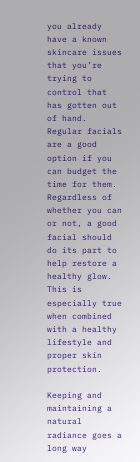you already have a known skincare issues that you’re trying to control that has gotten out of hand. Regular facials are a good option if you can budget the time for them. Regardless of whether you can or not, a good facial should do its part to help restore a healthy glow. This is especially true when combined with a healthy lifestyle and proper skin protection.

Keeping and maintaining a natural radiance goes a long way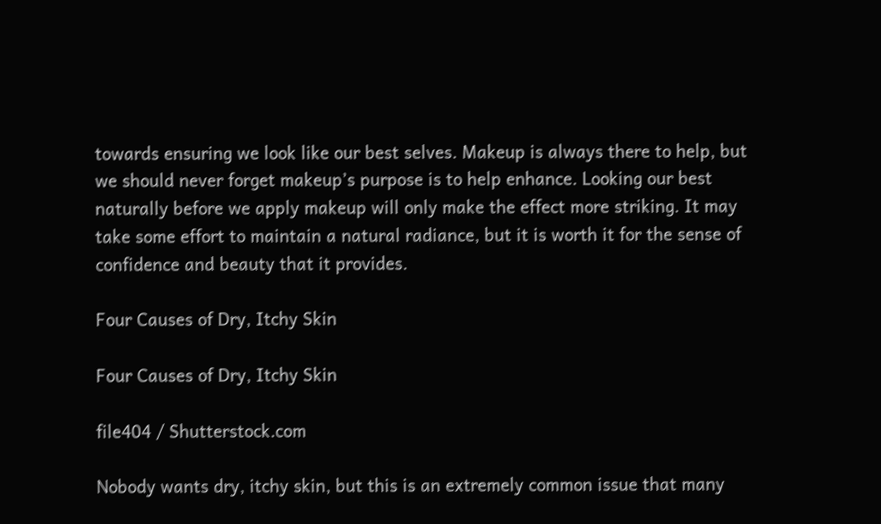towards ensuring we look like our best selves. Makeup is always there to help, but we should never forget makeup’s purpose is to help enhance. Looking our best naturally before we apply makeup will only make the effect more striking. It may take some effort to maintain a natural radiance, but it is worth it for the sense of confidence and beauty that it provides.

Four Causes of Dry, Itchy Skin

Four Causes of Dry, Itchy Skin

file404 / Shutterstock.com

Nobody wants dry, itchy skin, but this is an extremely common issue that many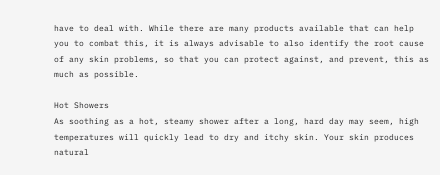have to deal with. While there are many products available that can help you to combat this, it is always advisable to also identify the root cause of any skin problems, so that you can protect against, and prevent, this as much as possible.

Hot Showers
As soothing as a hot, steamy shower after a long, hard day may seem, high temperatures will quickly lead to dry and itchy skin. Your skin produces natural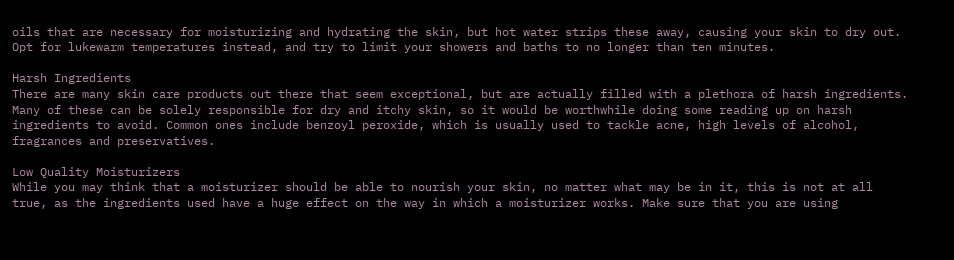oils that are necessary for moisturizing and hydrating the skin, but hot water strips these away, causing your skin to dry out. Opt for lukewarm temperatures instead, and try to limit your showers and baths to no longer than ten minutes.

Harsh Ingredients
There are many skin care products out there that seem exceptional, but are actually filled with a plethora of harsh ingredients. Many of these can be solely responsible for dry and itchy skin, so it would be worthwhile doing some reading up on harsh ingredients to avoid. Common ones include benzoyl peroxide, which is usually used to tackle acne, high levels of alcohol, fragrances and preservatives.

Low Quality Moisturizers
While you may think that a moisturizer should be able to nourish your skin, no matter what may be in it, this is not at all true, as the ingredients used have a huge effect on the way in which a moisturizer works. Make sure that you are using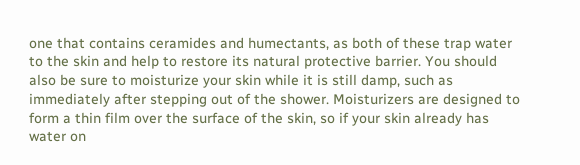one that contains ceramides and humectants, as both of these trap water to the skin and help to restore its natural protective barrier. You should also be sure to moisturize your skin while it is still damp, such as immediately after stepping out of the shower. Moisturizers are designed to form a thin film over the surface of the skin, so if your skin already has water on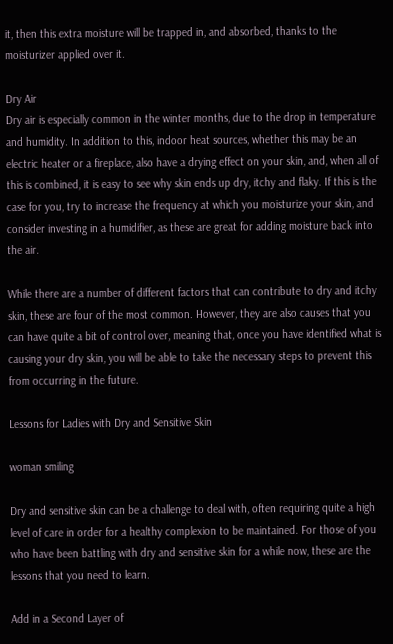it, then this extra moisture will be trapped in, and absorbed, thanks to the moisturizer applied over it.

Dry Air
Dry air is especially common in the winter months, due to the drop in temperature and humidity. In addition to this, indoor heat sources, whether this may be an electric heater or a fireplace, also have a drying effect on your skin, and, when all of this is combined, it is easy to see why skin ends up dry, itchy and flaky. If this is the case for you, try to increase the frequency at which you moisturize your skin, and consider investing in a humidifier, as these are great for adding moisture back into the air.

While there are a number of different factors that can contribute to dry and itchy skin, these are four of the most common. However, they are also causes that you can have quite a bit of control over, meaning that, once you have identified what is causing your dry skin, you will be able to take the necessary steps to prevent this from occurring in the future.

Lessons for Ladies with Dry and Sensitive Skin

woman smiling

Dry and sensitive skin can be a challenge to deal with, often requiring quite a high level of care in order for a healthy complexion to be maintained. For those of you who have been battling with dry and sensitive skin for a while now, these are the lessons that you need to learn.

Add in a Second Layer of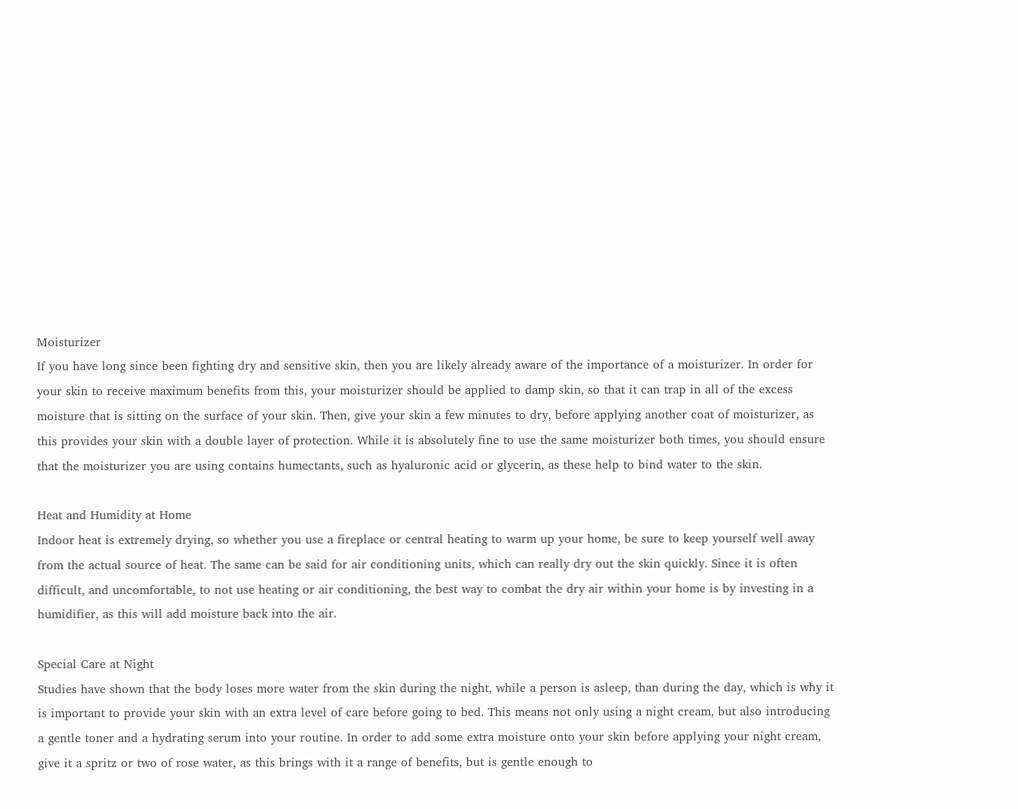Moisturizer
If you have long since been fighting dry and sensitive skin, then you are likely already aware of the importance of a moisturizer. In order for your skin to receive maximum benefits from this, your moisturizer should be applied to damp skin, so that it can trap in all of the excess moisture that is sitting on the surface of your skin. Then, give your skin a few minutes to dry, before applying another coat of moisturizer, as this provides your skin with a double layer of protection. While it is absolutely fine to use the same moisturizer both times, you should ensure that the moisturizer you are using contains humectants, such as hyaluronic acid or glycerin, as these help to bind water to the skin.

Heat and Humidity at Home
Indoor heat is extremely drying, so whether you use a fireplace or central heating to warm up your home, be sure to keep yourself well away from the actual source of heat. The same can be said for air conditioning units, which can really dry out the skin quickly. Since it is often difficult, and uncomfortable, to not use heating or air conditioning, the best way to combat the dry air within your home is by investing in a humidifier, as this will add moisture back into the air.

Special Care at Night
Studies have shown that the body loses more water from the skin during the night, while a person is asleep, than during the day, which is why it is important to provide your skin with an extra level of care before going to bed. This means not only using a night cream, but also introducing a gentle toner and a hydrating serum into your routine. In order to add some extra moisture onto your skin before applying your night cream, give it a spritz or two of rose water, as this brings with it a range of benefits, but is gentle enough to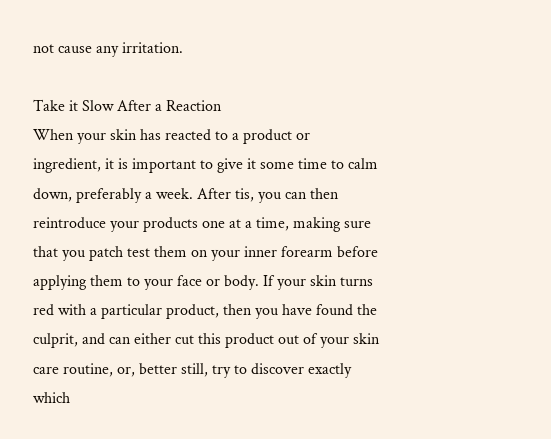not cause any irritation.

Take it Slow After a Reaction
When your skin has reacted to a product or ingredient, it is important to give it some time to calm down, preferably a week. After tis, you can then reintroduce your products one at a time, making sure that you patch test them on your inner forearm before applying them to your face or body. If your skin turns red with a particular product, then you have found the culprit, and can either cut this product out of your skin care routine, or, better still, try to discover exactly which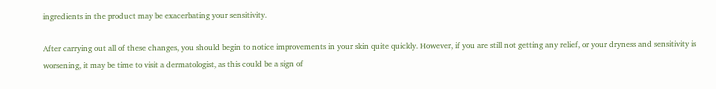ingredients in the product may be exacerbating your sensitivity.

After carrying out all of these changes, you should begin to notice improvements in your skin quite quickly. However, if you are still not getting any relief, or your dryness and sensitivity is worsening, it may be time to visit a dermatologist, as this could be a sign of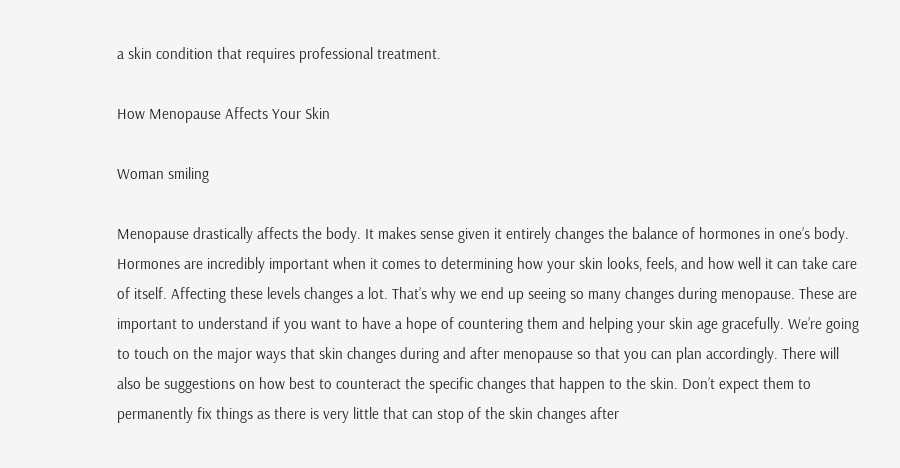a skin condition that requires professional treatment.

How Menopause Affects Your Skin

Woman smiling

Menopause drastically affects the body. It makes sense given it entirely changes the balance of hormones in one’s body. Hormones are incredibly important when it comes to determining how your skin looks, feels, and how well it can take care of itself. Affecting these levels changes a lot. That’s why we end up seeing so many changes during menopause. These are important to understand if you want to have a hope of countering them and helping your skin age gracefully. We’re going to touch on the major ways that skin changes during and after menopause so that you can plan accordingly. There will also be suggestions on how best to counteract the specific changes that happen to the skin. Don’t expect them to permanently fix things as there is very little that can stop of the skin changes after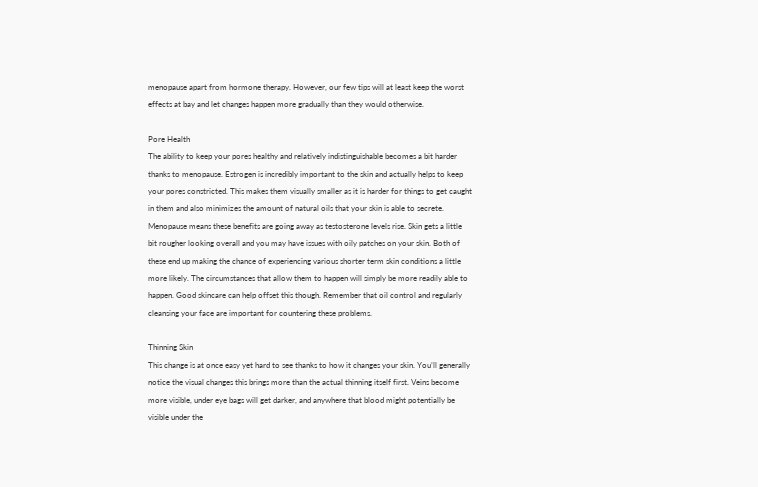menopause apart from hormone therapy. However, our few tips will at least keep the worst effects at bay and let changes happen more gradually than they would otherwise.

Pore Health
The ability to keep your pores healthy and relatively indistinguishable becomes a bit harder thanks to menopause. Estrogen is incredibly important to the skin and actually helps to keep your pores constricted. This makes them visually smaller as it is harder for things to get caught in them and also minimizes the amount of natural oils that your skin is able to secrete. Menopause means these benefits are going away as testosterone levels rise. Skin gets a little bit rougher looking overall and you may have issues with oily patches on your skin. Both of these end up making the chance of experiencing various shorter term skin conditions a little more likely. The circumstances that allow them to happen will simply be more readily able to happen. Good skincare can help offset this though. Remember that oil control and regularly cleansing your face are important for countering these problems.

Thinning Skin
This change is at once easy yet hard to see thanks to how it changes your skin. You’ll generally notice the visual changes this brings more than the actual thinning itself first. Veins become more visible, under eye bags will get darker, and anywhere that blood might potentially be visible under the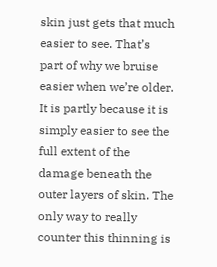skin just gets that much easier to see. That’s part of why we bruise easier when we’re older. It is partly because it is simply easier to see the full extent of the damage beneath the outer layers of skin. The only way to really counter this thinning is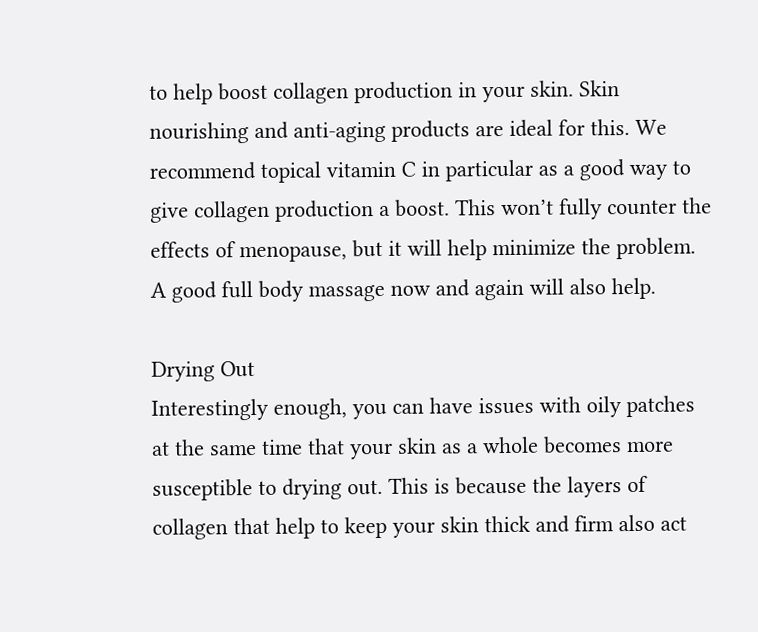to help boost collagen production in your skin. Skin nourishing and anti-aging products are ideal for this. We recommend topical vitamin C in particular as a good way to give collagen production a boost. This won’t fully counter the effects of menopause, but it will help minimize the problem. A good full body massage now and again will also help.

Drying Out
Interestingly enough, you can have issues with oily patches at the same time that your skin as a whole becomes more susceptible to drying out. This is because the layers of collagen that help to keep your skin thick and firm also act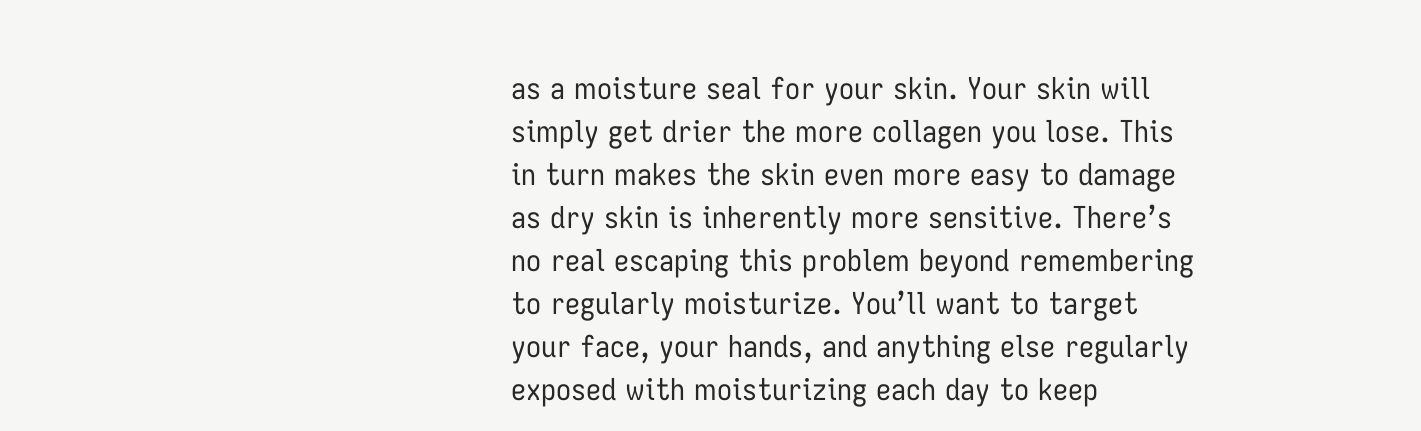as a moisture seal for your skin. Your skin will simply get drier the more collagen you lose. This in turn makes the skin even more easy to damage as dry skin is inherently more sensitive. There’s no real escaping this problem beyond remembering to regularly moisturize. You’ll want to target your face, your hands, and anything else regularly exposed with moisturizing each day to keep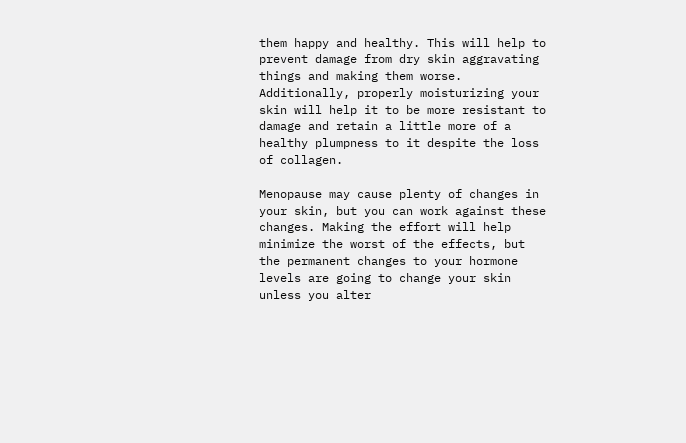them happy and healthy. This will help to prevent damage from dry skin aggravating things and making them worse. Additionally, properly moisturizing your skin will help it to be more resistant to damage and retain a little more of a healthy plumpness to it despite the loss of collagen.

Menopause may cause plenty of changes in your skin, but you can work against these changes. Making the effort will help minimize the worst of the effects, but the permanent changes to your hormone levels are going to change your skin unless you alter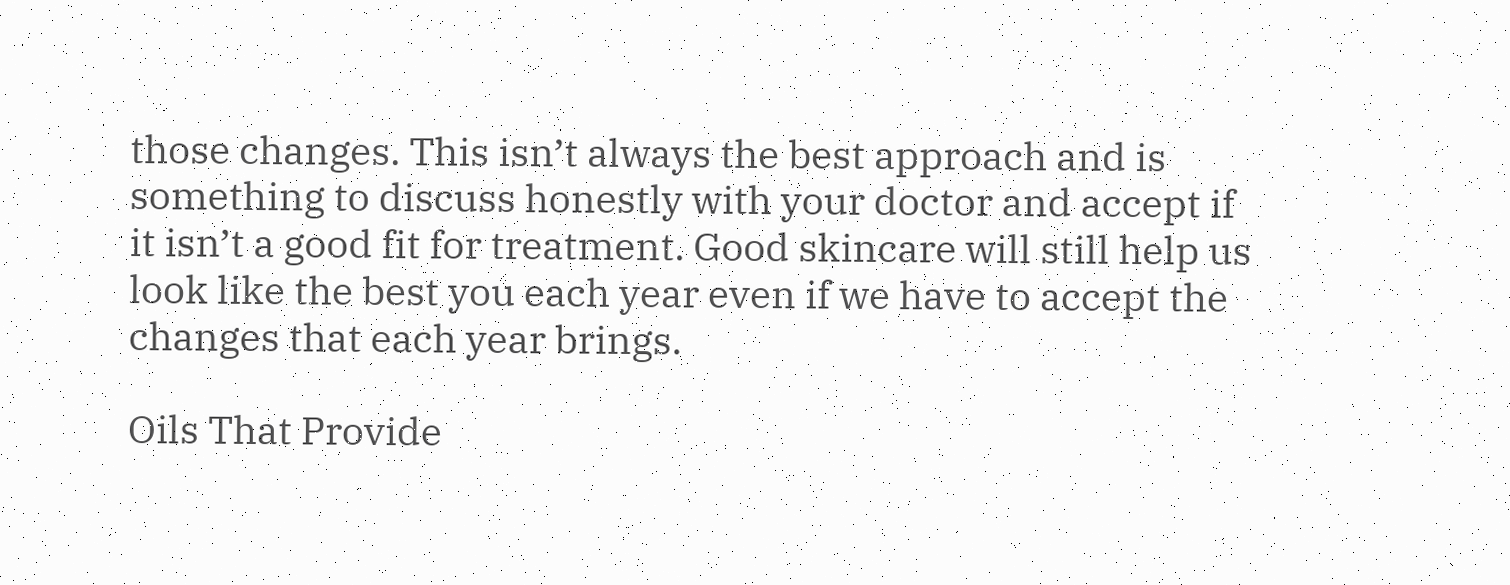those changes. This isn’t always the best approach and is something to discuss honestly with your doctor and accept if it isn’t a good fit for treatment. Good skincare will still help us look like the best you each year even if we have to accept the changes that each year brings.

Oils That Provide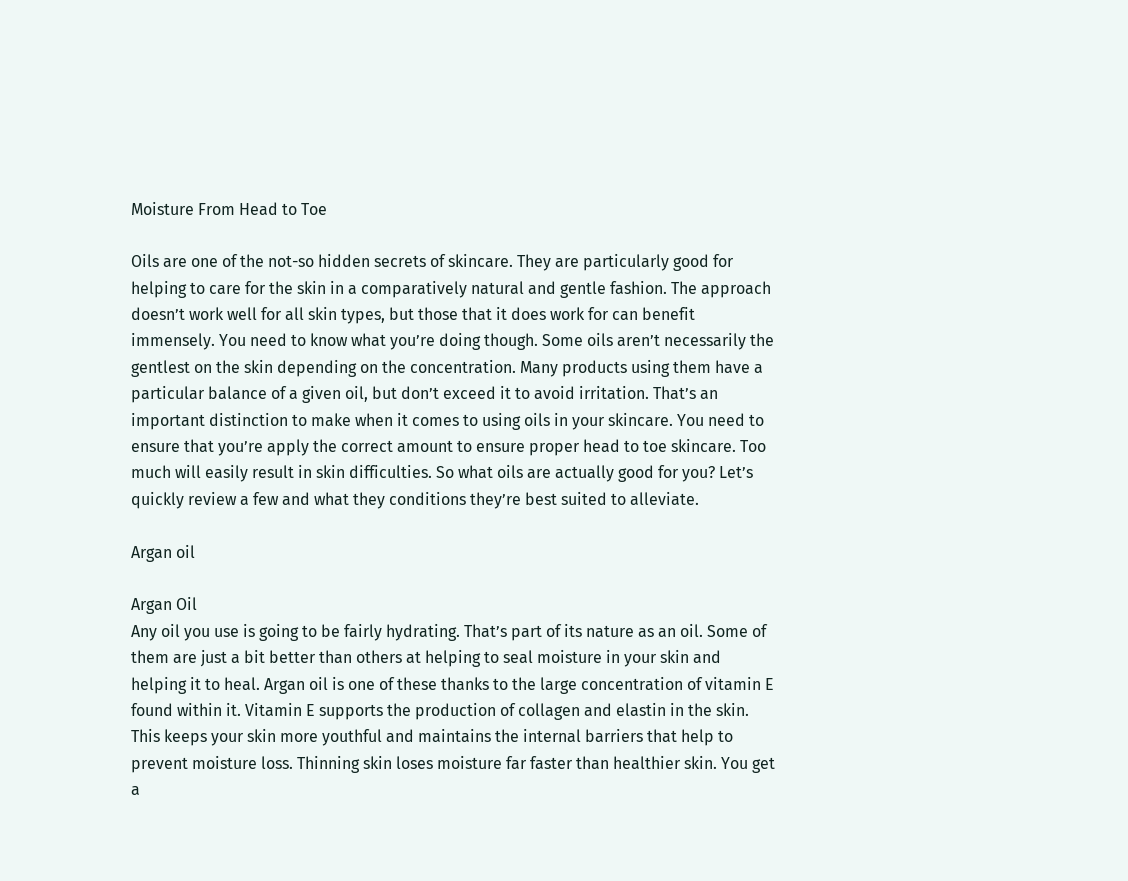Moisture From Head to Toe

Oils are one of the not-so hidden secrets of skincare. They are particularly good for helping to care for the skin in a comparatively natural and gentle fashion. The approach doesn’t work well for all skin types, but those that it does work for can benefit immensely. You need to know what you’re doing though. Some oils aren’t necessarily the gentlest on the skin depending on the concentration. Many products using them have a particular balance of a given oil, but don’t exceed it to avoid irritation. That’s an important distinction to make when it comes to using oils in your skincare. You need to ensure that you’re apply the correct amount to ensure proper head to toe skincare. Too much will easily result in skin difficulties. So what oils are actually good for you? Let’s quickly review a few and what they conditions they’re best suited to alleviate.

Argan oil

Argan Oil
Any oil you use is going to be fairly hydrating. That’s part of its nature as an oil. Some of them are just a bit better than others at helping to seal moisture in your skin and helping it to heal. Argan oil is one of these thanks to the large concentration of vitamin E found within it. Vitamin E supports the production of collagen and elastin in the skin. This keeps your skin more youthful and maintains the internal barriers that help to prevent moisture loss. Thinning skin loses moisture far faster than healthier skin. You get a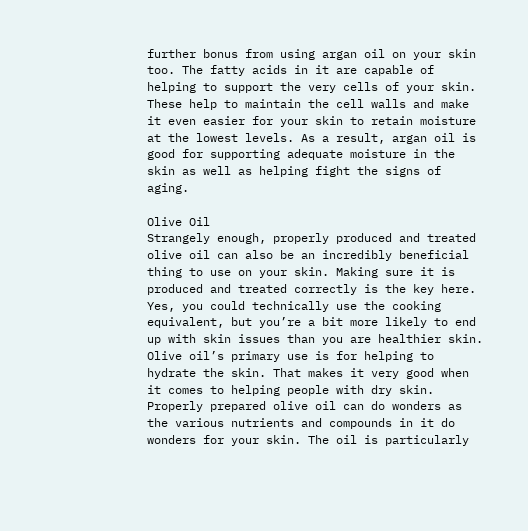further bonus from using argan oil on your skin too. The fatty acids in it are capable of helping to support the very cells of your skin. These help to maintain the cell walls and make it even easier for your skin to retain moisture at the lowest levels. As a result, argan oil is good for supporting adequate moisture in the skin as well as helping fight the signs of aging.

Olive Oil
Strangely enough, properly produced and treated olive oil can also be an incredibly beneficial thing to use on your skin. Making sure it is produced and treated correctly is the key here. Yes, you could technically use the cooking equivalent, but you’re a bit more likely to end up with skin issues than you are healthier skin. Olive oil’s primary use is for helping to hydrate the skin. That makes it very good when it comes to helping people with dry skin. Properly prepared olive oil can do wonders as the various nutrients and compounds in it do wonders for your skin. The oil is particularly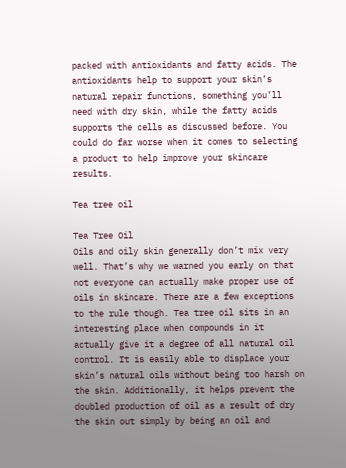packed with antioxidants and fatty acids. The antioxidants help to support your skin’s natural repair functions, something you’ll need with dry skin, while the fatty acids supports the cells as discussed before. You could do far worse when it comes to selecting a product to help improve your skincare results.

Tea tree oil

Tea Tree Oil
Oils and oily skin generally don’t mix very well. That’s why we warned you early on that not everyone can actually make proper use of oils in skincare. There are a few exceptions to the rule though. Tea tree oil sits in an interesting place when compounds in it actually give it a degree of all natural oil control. It is easily able to displace your skin’s natural oils without being too harsh on the skin. Additionally, it helps prevent the doubled production of oil as a result of dry the skin out simply by being an oil and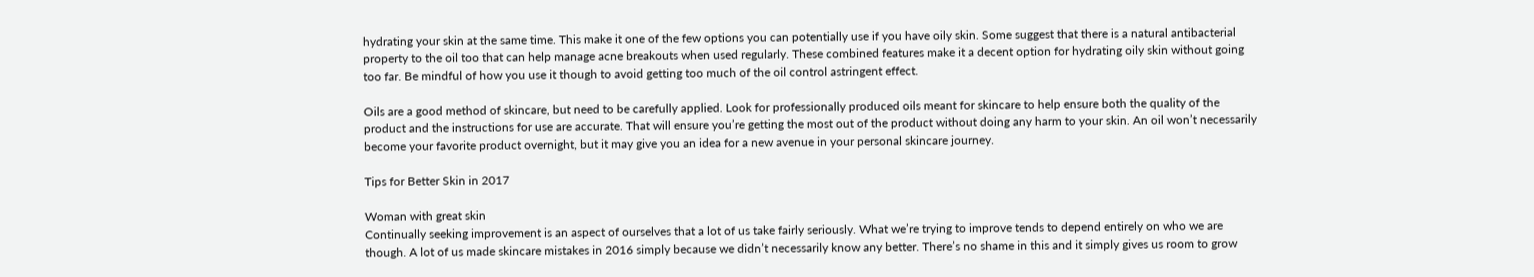hydrating your skin at the same time. This make it one of the few options you can potentially use if you have oily skin. Some suggest that there is a natural antibacterial property to the oil too that can help manage acne breakouts when used regularly. These combined features make it a decent option for hydrating oily skin without going too far. Be mindful of how you use it though to avoid getting too much of the oil control astringent effect.

Oils are a good method of skincare, but need to be carefully applied. Look for professionally produced oils meant for skincare to help ensure both the quality of the product and the instructions for use are accurate. That will ensure you’re getting the most out of the product without doing any harm to your skin. An oil won’t necessarily become your favorite product overnight, but it may give you an idea for a new avenue in your personal skincare journey.

Tips for Better Skin in 2017

Woman with great skin
Continually seeking improvement is an aspect of ourselves that a lot of us take fairly seriously. What we’re trying to improve tends to depend entirely on who we are though. A lot of us made skincare mistakes in 2016 simply because we didn’t necessarily know any better. There’s no shame in this and it simply gives us room to grow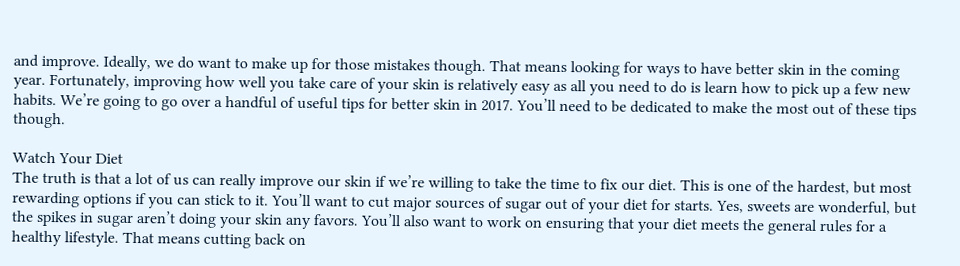and improve. Ideally, we do want to make up for those mistakes though. That means looking for ways to have better skin in the coming year. Fortunately, improving how well you take care of your skin is relatively easy as all you need to do is learn how to pick up a few new habits. We’re going to go over a handful of useful tips for better skin in 2017. You’ll need to be dedicated to make the most out of these tips though.

Watch Your Diet
The truth is that a lot of us can really improve our skin if we’re willing to take the time to fix our diet. This is one of the hardest, but most rewarding options if you can stick to it. You’ll want to cut major sources of sugar out of your diet for starts. Yes, sweets are wonderful, but the spikes in sugar aren’t doing your skin any favors. You’ll also want to work on ensuring that your diet meets the general rules for a healthy lifestyle. That means cutting back on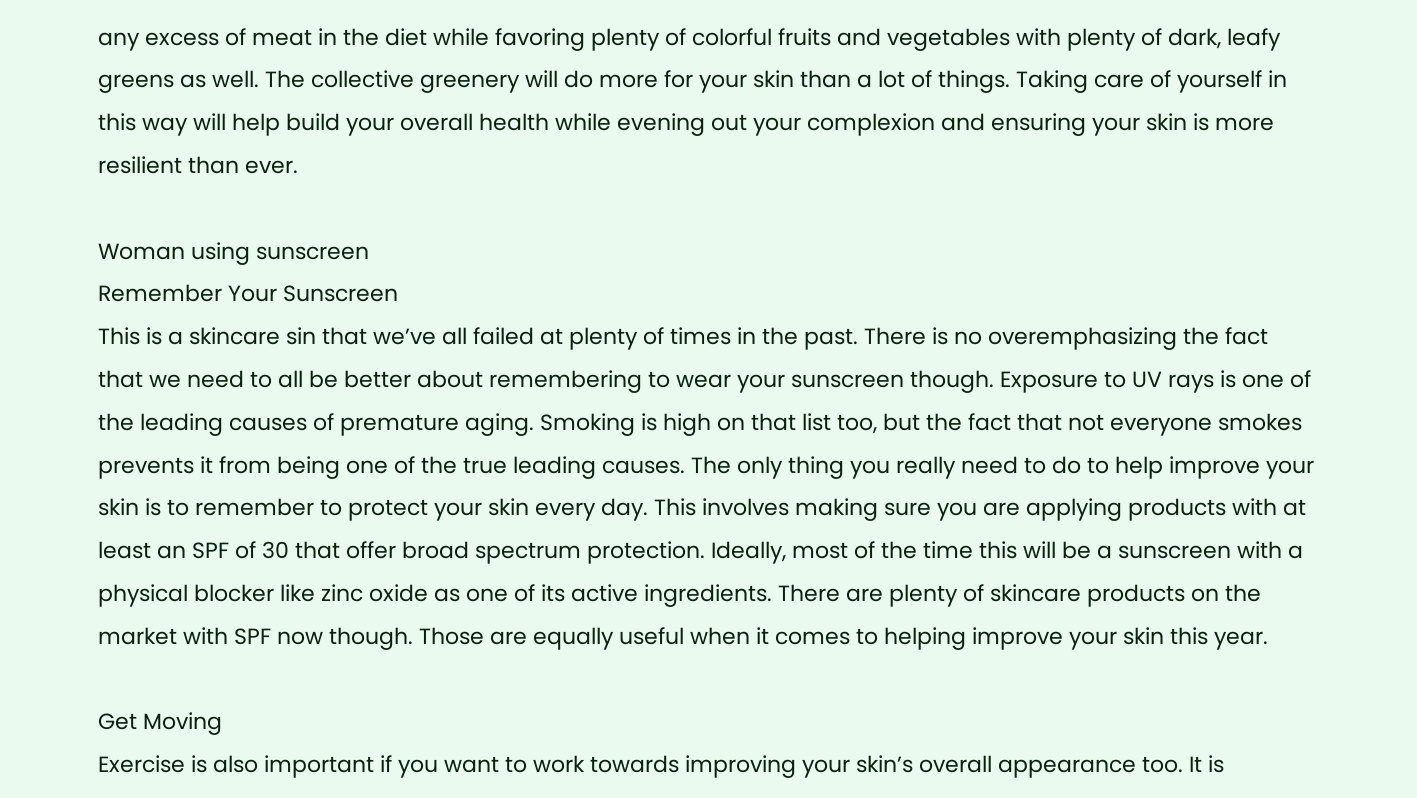any excess of meat in the diet while favoring plenty of colorful fruits and vegetables with plenty of dark, leafy greens as well. The collective greenery will do more for your skin than a lot of things. Taking care of yourself in this way will help build your overall health while evening out your complexion and ensuring your skin is more resilient than ever.

Woman using sunscreen
Remember Your Sunscreen
This is a skincare sin that we’ve all failed at plenty of times in the past. There is no overemphasizing the fact that we need to all be better about remembering to wear your sunscreen though. Exposure to UV rays is one of the leading causes of premature aging. Smoking is high on that list too, but the fact that not everyone smokes prevents it from being one of the true leading causes. The only thing you really need to do to help improve your skin is to remember to protect your skin every day. This involves making sure you are applying products with at least an SPF of 30 that offer broad spectrum protection. Ideally, most of the time this will be a sunscreen with a physical blocker like zinc oxide as one of its active ingredients. There are plenty of skincare products on the market with SPF now though. Those are equally useful when it comes to helping improve your skin this year.

Get Moving
Exercise is also important if you want to work towards improving your skin’s overall appearance too. It is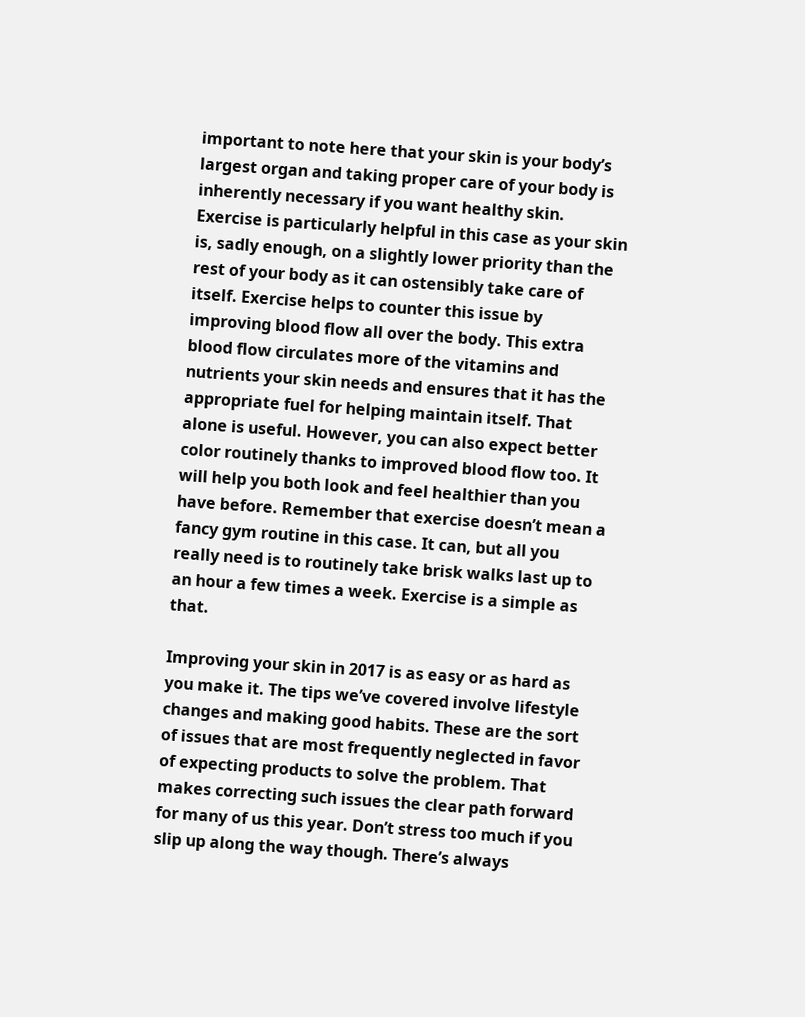important to note here that your skin is your body’s largest organ and taking proper care of your body is inherently necessary if you want healthy skin. Exercise is particularly helpful in this case as your skin is, sadly enough, on a slightly lower priority than the rest of your body as it can ostensibly take care of itself. Exercise helps to counter this issue by improving blood flow all over the body. This extra blood flow circulates more of the vitamins and nutrients your skin needs and ensures that it has the appropriate fuel for helping maintain itself. That alone is useful. However, you can also expect better color routinely thanks to improved blood flow too. It will help you both look and feel healthier than you have before. Remember that exercise doesn’t mean a fancy gym routine in this case. It can, but all you really need is to routinely take brisk walks last up to an hour a few times a week. Exercise is a simple as that.

Improving your skin in 2017 is as easy or as hard as you make it. The tips we’ve covered involve lifestyle changes and making good habits. These are the sort of issues that are most frequently neglected in favor of expecting products to solve the problem. That makes correcting such issues the clear path forward for many of us this year. Don’t stress too much if you slip up along the way though. There’s always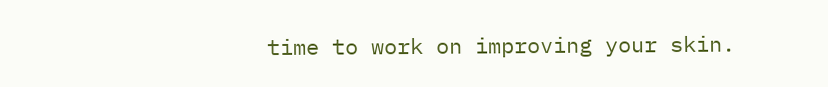time to work on improving your skin.